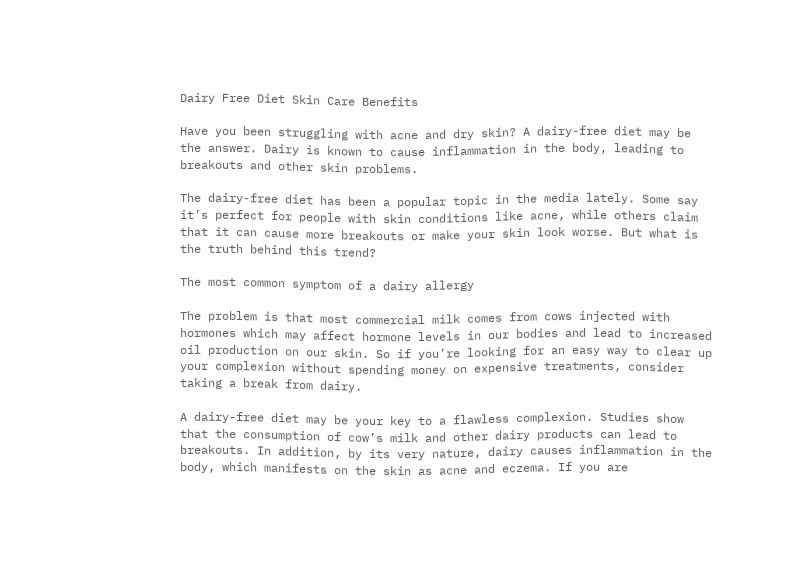Dairy Free Diet Skin Care Benefits

Have you been struggling with acne and dry skin? A dairy-free diet may be the answer. Dairy is known to cause inflammation in the body, leading to breakouts and other skin problems.

The dairy-free diet has been a popular topic in the media lately. Some say it’s perfect for people with skin conditions like acne, while others claim that it can cause more breakouts or make your skin look worse. But what is the truth behind this trend?

The most common symptom of a dairy allergy

The problem is that most commercial milk comes from cows injected with hormones which may affect hormone levels in our bodies and lead to increased oil production on our skin. So if you’re looking for an easy way to clear up your complexion without spending money on expensive treatments, consider taking a break from dairy.

A dairy-free diet may be your key to a flawless complexion. Studies show that the consumption of cow’s milk and other dairy products can lead to breakouts. In addition, by its very nature, dairy causes inflammation in the body, which manifests on the skin as acne and eczema. If you are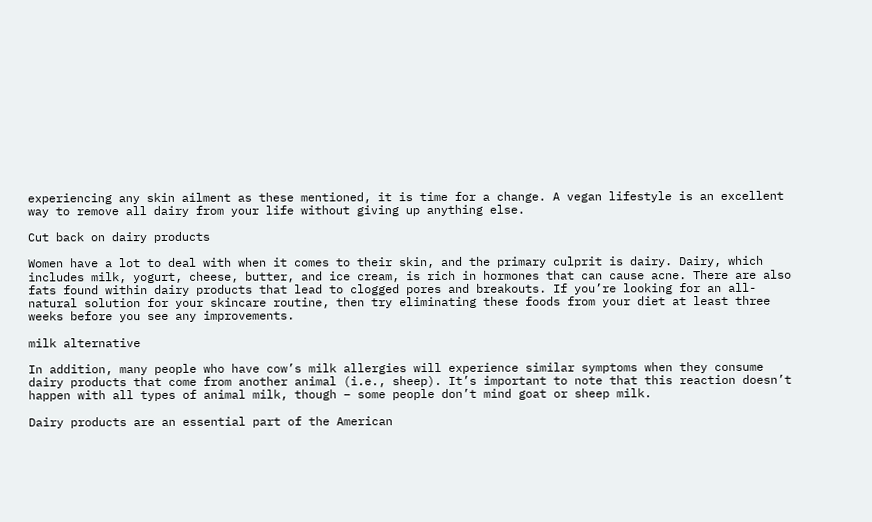experiencing any skin ailment as these mentioned, it is time for a change. A vegan lifestyle is an excellent way to remove all dairy from your life without giving up anything else.

Cut back on dairy products

Women have a lot to deal with when it comes to their skin, and the primary culprit is dairy. Dairy, which includes milk, yogurt, cheese, butter, and ice cream, is rich in hormones that can cause acne. There are also fats found within dairy products that lead to clogged pores and breakouts. If you’re looking for an all-natural solution for your skincare routine, then try eliminating these foods from your diet at least three weeks before you see any improvements.

milk alternative

In addition, many people who have cow’s milk allergies will experience similar symptoms when they consume dairy products that come from another animal (i.e., sheep). It’s important to note that this reaction doesn’t happen with all types of animal milk, though – some people don’t mind goat or sheep milk.

Dairy products are an essential part of the American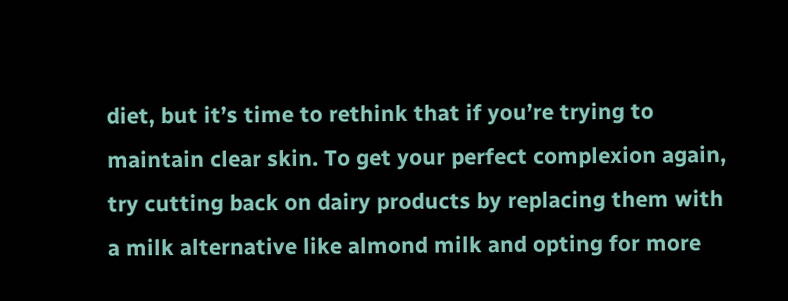diet, but it’s time to rethink that if you’re trying to maintain clear skin. To get your perfect complexion again, try cutting back on dairy products by replacing them with a milk alternative like almond milk and opting for more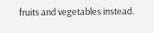fruits and vegetables instead.